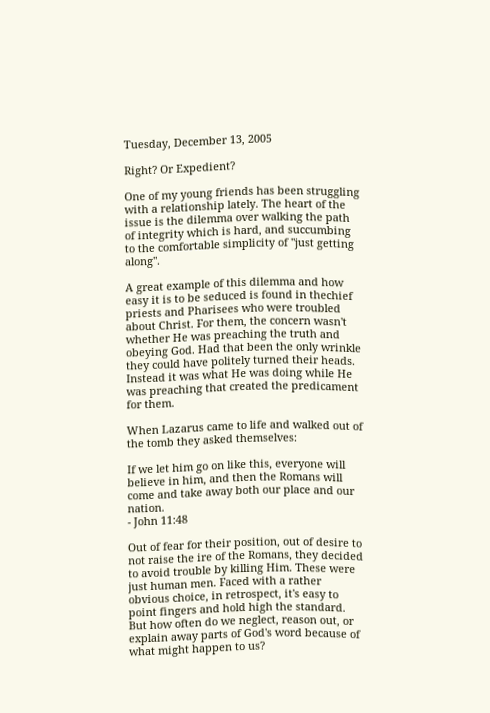Tuesday, December 13, 2005

Right? Or Expedient?

One of my young friends has been struggling with a relationship lately. The heart of the issue is the dilemma over walking the path of integrity which is hard, and succumbing to the comfortable simplicity of "just getting along".

A great example of this dilemma and how easy it is to be seduced is found in thechief priests and Pharisees who were troubled about Christ. For them, the concern wasn't whether He was preaching the truth and obeying God. Had that been the only wrinkle they could have politely turned their heads. Instead it was what He was doing while He was preaching that created the predicament for them.

When Lazarus came to life and walked out of the tomb they asked themselves:

If we let him go on like this, everyone will believe in him, and then the Romans will come and take away both our place and our nation.
- John 11:48

Out of fear for their position, out of desire to not raise the ire of the Romans, they decided to avoid trouble by killing Him. These were just human men. Faced with a rather obvious choice, in retrospect, it's easy to point fingers and hold high the standard. But how often do we neglect, reason out, or explain away parts of God's word because of what might happen to us?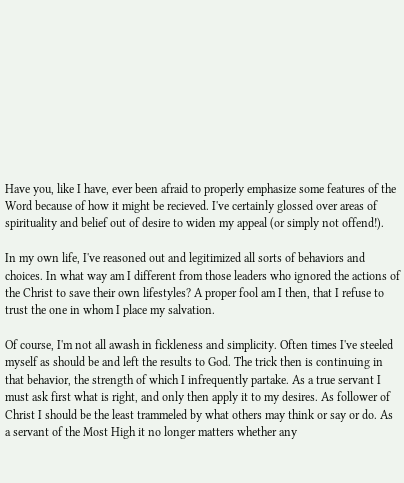Have you, like I have, ever been afraid to properly emphasize some features of the Word because of how it might be recieved. I've certainly glossed over areas of spirituality and belief out of desire to widen my appeal (or simply not offend!).

In my own life, I've reasoned out and legitimized all sorts of behaviors and choices. In what way am I different from those leaders who ignored the actions of the Christ to save their own lifestyles? A proper fool am I then, that I refuse to trust the one in whom I place my salvation.

Of course, I'm not all awash in fickleness and simplicity. Often times I've steeled myself as should be and left the results to God. The trick then is continuing in that behavior, the strength of which I infrequently partake. As a true servant I must ask first what is right, and only then apply it to my desires. As follower of Christ I should be the least trammeled by what others may think or say or do. As a servant of the Most High it no longer matters whether any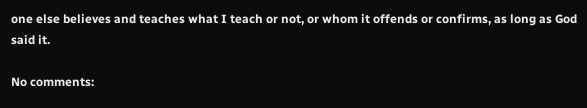one else believes and teaches what I teach or not, or whom it offends or confirms, as long as God said it.

No comments: